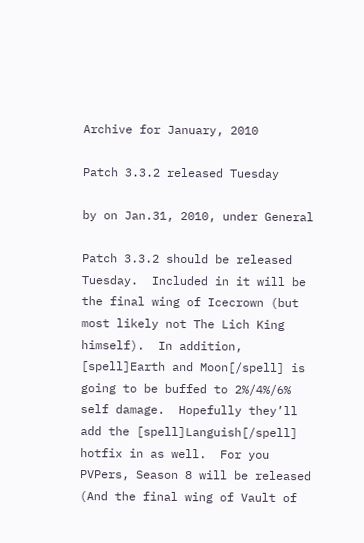Archive for January, 2010

Patch 3.3.2 released Tuesday

by on Jan.31, 2010, under General

Patch 3.3.2 should be released Tuesday.  Included in it will be the final wing of Icecrown (but most likely not The Lich King himself).  In addition, [spell]Earth and Moon[/spell] is going to be buffed to 2%/4%/6% self damage.  Hopefully they’ll add the [spell]Languish[/spell] hotfix in as well.  For you PVPers, Season 8 will be released (And the final wing of Vault of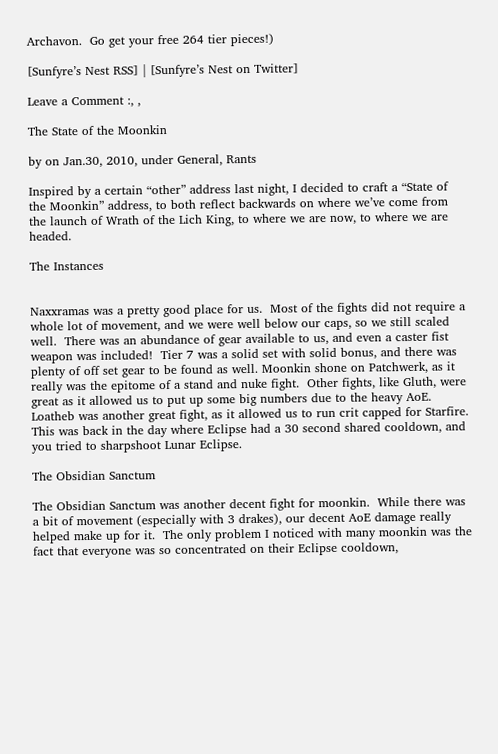Archavon.  Go get your free 264 tier pieces!)

[Sunfyre’s Nest RSS] | [Sunfyre’s Nest on Twitter]

Leave a Comment :, ,

The State of the Moonkin

by on Jan.30, 2010, under General, Rants

Inspired by a certain “other” address last night, I decided to craft a “State of the Moonkin” address, to both reflect backwards on where we’ve come from the launch of Wrath of the Lich King, to where we are now, to where we are headed.

The Instances


Naxxramas was a pretty good place for us.  Most of the fights did not require a whole lot of movement, and we were well below our caps, so we still scaled well.  There was an abundance of gear available to us, and even a caster fist weapon was included!  Tier 7 was a solid set with solid bonus, and there was plenty of off set gear to be found as well. Moonkin shone on Patchwerk, as it really was the epitome of a stand and nuke fight.  Other fights, like Gluth, were great as it allowed us to put up some big numbers due to the heavy AoE.  Loatheb was another great fight, as it allowed us to run crit capped for Starfire.  This was back in the day where Eclipse had a 30 second shared cooldown, and you tried to sharpshoot Lunar Eclipse.

The Obsidian Sanctum

The Obsidian Sanctum was another decent fight for moonkin.  While there was a bit of movement (especially with 3 drakes), our decent AoE damage really helped make up for it.  The only problem I noticed with many moonkin was the fact that everyone was so concentrated on their Eclipse cooldown,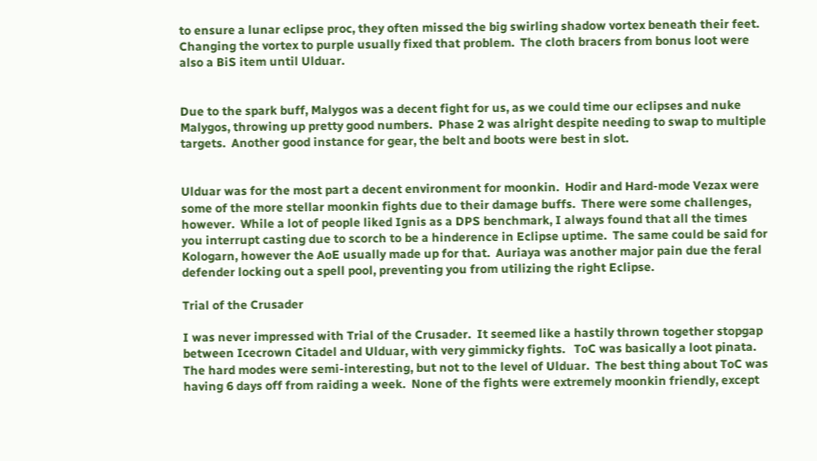to ensure a lunar eclipse proc, they often missed the big swirling shadow vortex beneath their feet.  Changing the vortex to purple usually fixed that problem.  The cloth bracers from bonus loot were also a BiS item until Ulduar.


Due to the spark buff, Malygos was a decent fight for us, as we could time our eclipses and nuke Malygos, throwing up pretty good numbers.  Phase 2 was alright despite needing to swap to multiple targets.  Another good instance for gear, the belt and boots were best in slot.


Ulduar was for the most part a decent environment for moonkin.  Hodir and Hard-mode Vezax were some of the more stellar moonkin fights due to their damage buffs.  There were some challenges, however.  While a lot of people liked Ignis as a DPS benchmark, I always found that all the times you interrupt casting due to scorch to be a hinderence in Eclipse uptime.  The same could be said for Kologarn, however the AoE usually made up for that.  Auriaya was another major pain due the feral defender locking out a spell pool, preventing you from utilizing the right Eclipse.

Trial of the Crusader

I was never impressed with Trial of the Crusader.  It seemed like a hastily thrown together stopgap between Icecrown Citadel and Ulduar, with very gimmicky fights.   ToC was basically a loot pinata.  The hard modes were semi-interesting, but not to the level of Ulduar.  The best thing about ToC was having 6 days off from raiding a week.  None of the fights were extremely moonkin friendly, except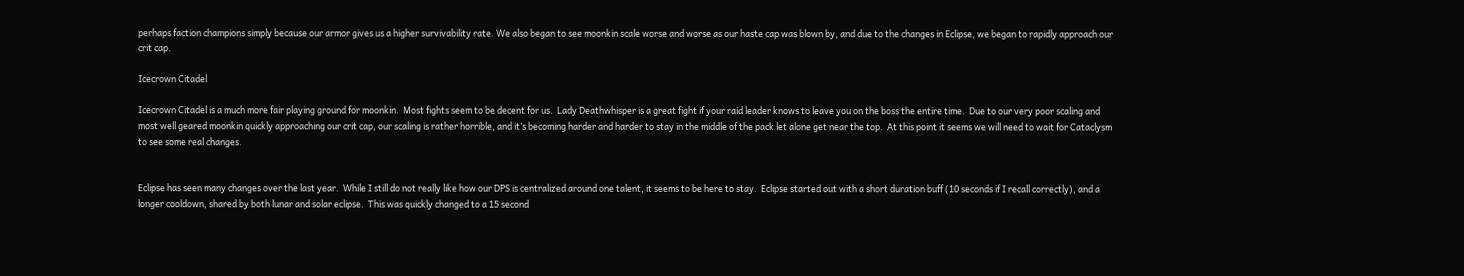perhaps faction champions simply because our armor gives us a higher survivability rate. We also began to see moonkin scale worse and worse as our haste cap was blown by, and due to the changes in Eclipse, we began to rapidly approach our crit cap.

Icecrown Citadel

Icecrown Citadel is a much more fair playing ground for moonkin.  Most fights seem to be decent for us.  Lady Deathwhisper is a great fight if your raid leader knows to leave you on the boss the entire time.  Due to our very poor scaling and most well geared moonkin quickly approaching our crit cap, our scaling is rather horrible, and it’s becoming harder and harder to stay in the middle of the pack let alone get near the top.  At this point it seems we will need to wait for Cataclysm to see some real changes.


Eclipse has seen many changes over the last year.  While I still do not really like how our DPS is centralized around one talent, it seems to be here to stay.  Eclipse started out with a short duration buff (10 seconds if I recall correctly), and a longer cooldown, shared by both lunar and solar eclipse.  This was quickly changed to a 15 second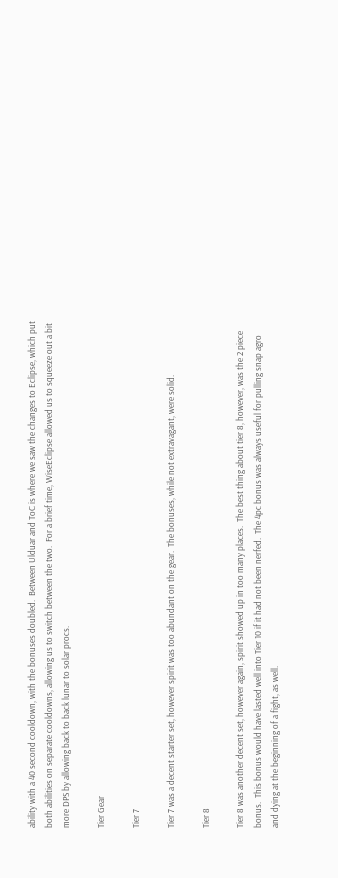ability with a 40 second cooldown, with the bonuses doubled.  Between Ulduar and ToC is where we saw the changes to Eclipse, which put both abilities on separate cooldowns, allowing us to switch between the two.  For a brief time, WiseEclipse allowed us to squeeze out a bit more DPS by allowing back to back lunar to solar procs.

Tier Gear

Tier 7

Tier 7 was a decent starter set, however spirit was too abundant on the gear.  The bonuses, while not extravagant, were solid.

Tier 8

Tier 8 was another decent set, however again, spirit showed up in too many places.  The best thing about tier 8, however, was the 2 piece bonus.  This bonus would have lasted well into Tier 10 if it had not been nerfed.  The 4pc bonus was always useful for pulling snap agro and dying at the beginning of a fight, as well.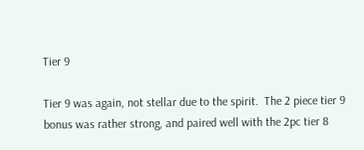Tier 9

Tier 9 was again, not stellar due to the spirit.  The 2 piece tier 9 bonus was rather strong, and paired well with the 2pc tier 8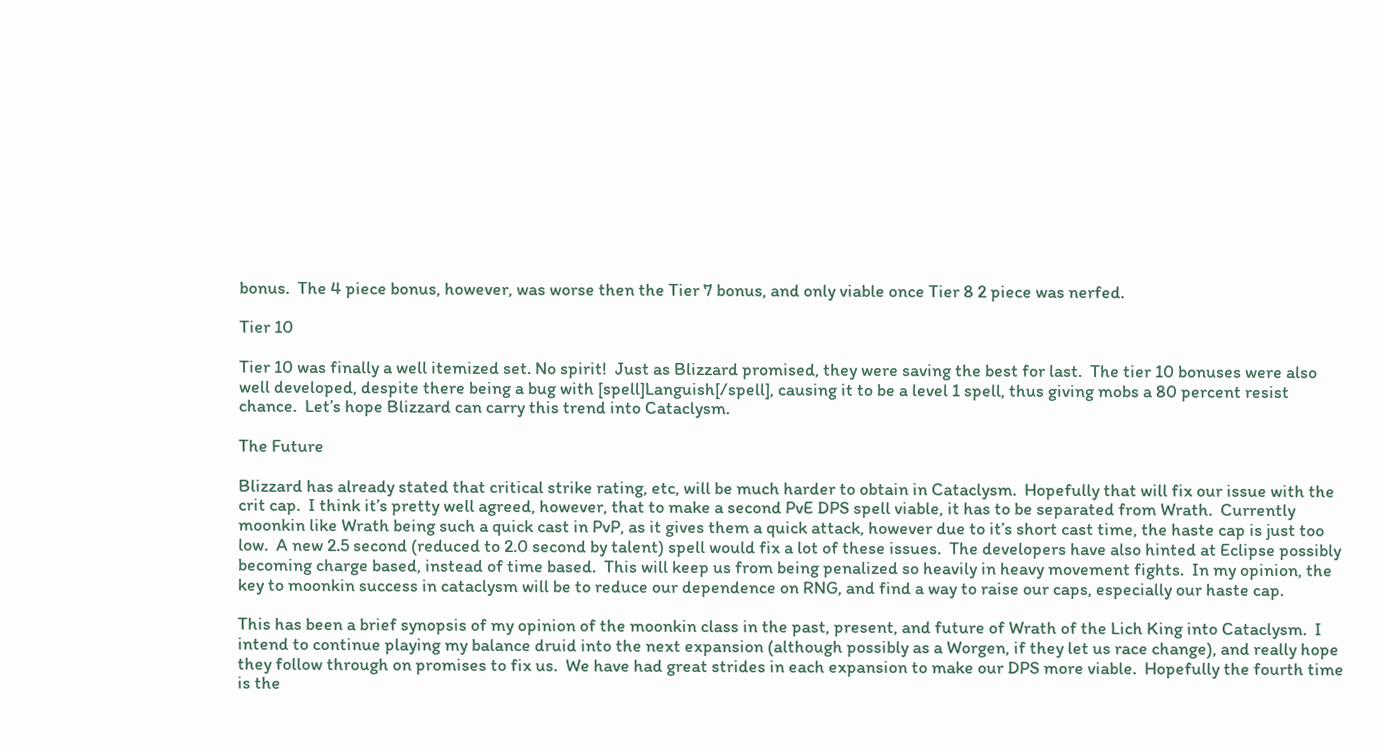bonus.  The 4 piece bonus, however, was worse then the Tier 7 bonus, and only viable once Tier 8 2 piece was nerfed.

Tier 10

Tier 10 was finally a well itemized set. No spirit!  Just as Blizzard promised, they were saving the best for last.  The tier 10 bonuses were also well developed, despite there being a bug with [spell]Languish[/spell], causing it to be a level 1 spell, thus giving mobs a 80 percent resist chance.  Let’s hope Blizzard can carry this trend into Cataclysm.

The Future

Blizzard has already stated that critical strike rating, etc, will be much harder to obtain in Cataclysm.  Hopefully that will fix our issue with the crit cap.  I think it’s pretty well agreed, however, that to make a second PvE DPS spell viable, it has to be separated from Wrath.  Currently moonkin like Wrath being such a quick cast in PvP, as it gives them a quick attack, however due to it’s short cast time, the haste cap is just too low.  A new 2.5 second (reduced to 2.0 second by talent) spell would fix a lot of these issues.  The developers have also hinted at Eclipse possibly becoming charge based, instead of time based.  This will keep us from being penalized so heavily in heavy movement fights.  In my opinion, the key to moonkin success in cataclysm will be to reduce our dependence on RNG, and find a way to raise our caps, especially our haste cap.

This has been a brief synopsis of my opinion of the moonkin class in the past, present, and future of Wrath of the Lich King into Cataclysm.  I intend to continue playing my balance druid into the next expansion (although possibly as a Worgen, if they let us race change), and really hope they follow through on promises to fix us.  We have had great strides in each expansion to make our DPS more viable.  Hopefully the fourth time is the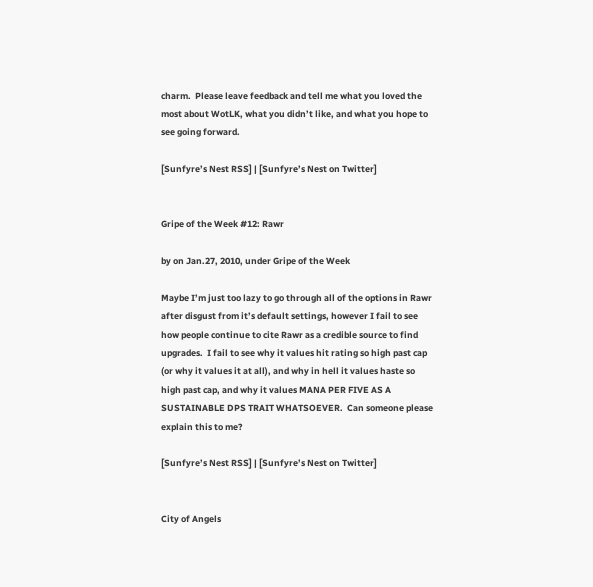charm.  Please leave feedback and tell me what you loved the most about WotLK, what you didn’t like, and what you hope to see going forward.

[Sunfyre’s Nest RSS] | [Sunfyre’s Nest on Twitter]


Gripe of the Week #12: Rawr

by on Jan.27, 2010, under Gripe of the Week

Maybe I’m just too lazy to go through all of the options in Rawr after disgust from it’s default settings, however I fail to see how people continue to cite Rawr as a credible source to find upgrades.  I fail to see why it values hit rating so high past cap (or why it values it at all), and why in hell it values haste so high past cap, and why it values MANA PER FIVE AS A SUSTAINABLE DPS TRAIT WHATSOEVER.  Can someone please explain this to me?

[Sunfyre’s Nest RSS] | [Sunfyre’s Nest on Twitter]


City of Angels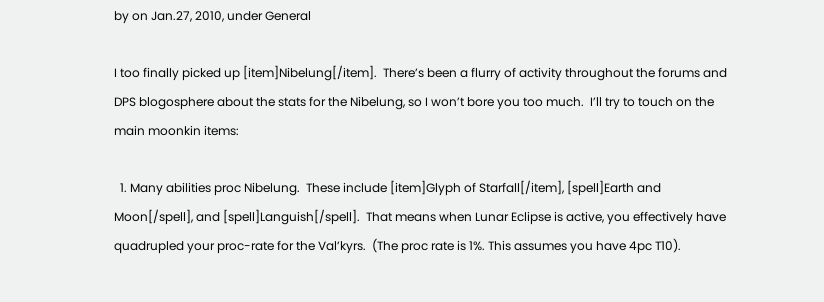by on Jan.27, 2010, under General

I too finally picked up [item]Nibelung[/item].  There’s been a flurry of activity throughout the forums and DPS blogosphere about the stats for the Nibelung, so I won’t bore you too much.  I’ll try to touch on the main moonkin items:

  1. Many abilities proc Nibelung.  These include [item]Glyph of Starfall[/item], [spell]Earth and Moon[/spell], and [spell]Languish[/spell].  That means when Lunar Eclipse is active, you effectively have quadrupled your proc-rate for the Val’kyrs.  (The proc rate is 1%. This assumes you have 4pc T10).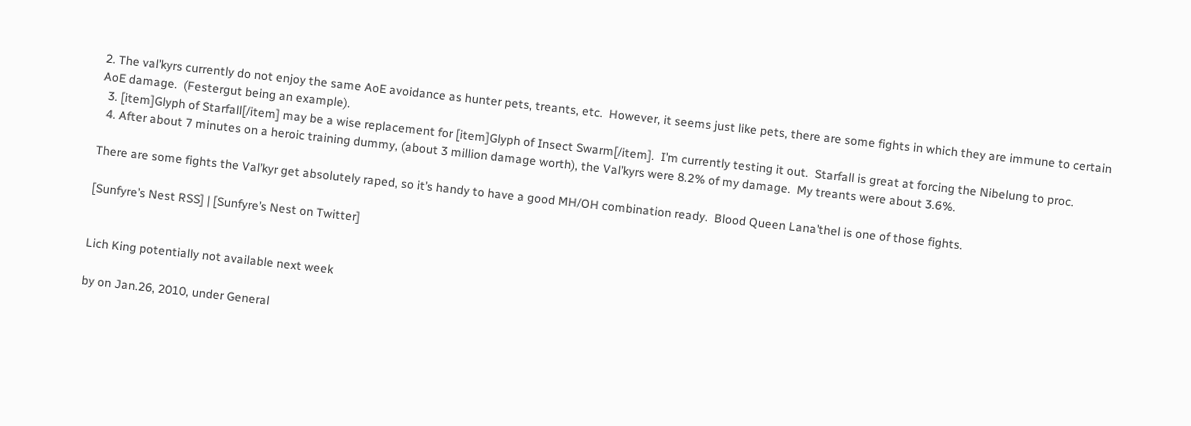2. The val’kyrs currently do not enjoy the same AoE avoidance as hunter pets, treants, etc.  However, it seems just like pets, there are some fights in which they are immune to certain AoE damage.  (Festergut being an example).
  3. [item]Glyph of Starfall[/item] may be a wise replacement for [item]Glyph of Insect Swarm[/item].  I’m currently testing it out.  Starfall is great at forcing the Nibelung to proc.
  4. After about 7 minutes on a heroic training dummy, (about 3 million damage worth), the Val’kyrs were 8.2% of my damage.  My treants were about 3.6%.

There are some fights the Val’kyr get absolutely raped, so it’s handy to have a good MH/OH combination ready.  Blood Queen Lana’thel is one of those fights.

[Sunfyre’s Nest RSS] | [Sunfyre’s Nest on Twitter]


Lich King potentially not available next week

by on Jan.26, 2010, under General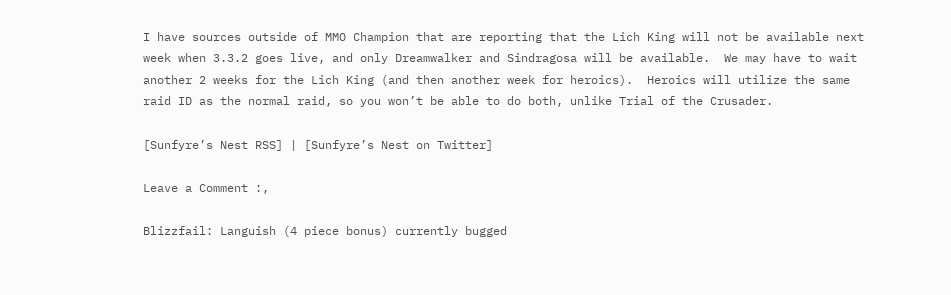I have sources outside of MMO Champion that are reporting that the Lich King will not be available next week when 3.3.2 goes live, and only Dreamwalker and Sindragosa will be available.  We may have to wait another 2 weeks for the Lich King (and then another week for heroics).  Heroics will utilize the same raid ID as the normal raid, so you won’t be able to do both, unlike Trial of the Crusader.

[Sunfyre’s Nest RSS] | [Sunfyre’s Nest on Twitter]

Leave a Comment :,

Blizzfail: Languish (4 piece bonus) currently bugged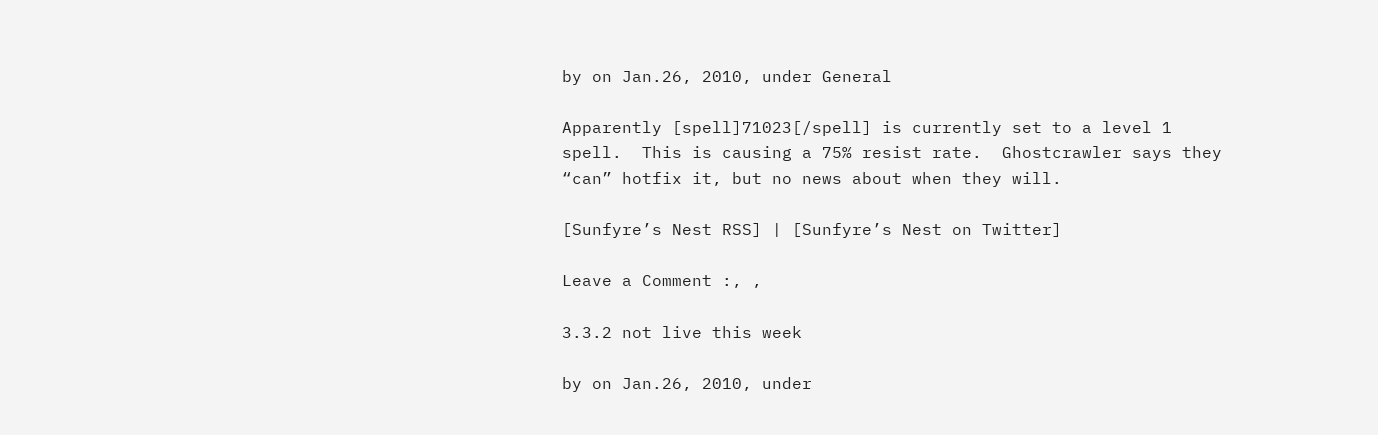by on Jan.26, 2010, under General

Apparently [spell]71023[/spell] is currently set to a level 1 spell.  This is causing a 75% resist rate.  Ghostcrawler says they “can” hotfix it, but no news about when they will.

[Sunfyre’s Nest RSS] | [Sunfyre’s Nest on Twitter]

Leave a Comment :, ,

3.3.2 not live this week

by on Jan.26, 2010, under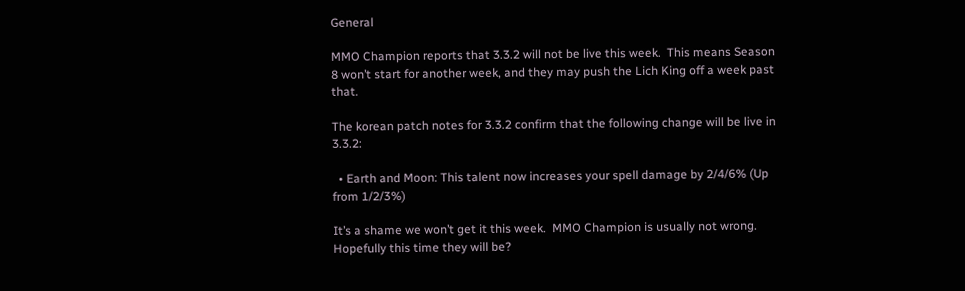General

MMO Champion reports that 3.3.2 will not be live this week.  This means Season 8 won’t start for another week, and they may push the Lich King off a week past that.

The korean patch notes for 3.3.2 confirm that the following change will be live in 3.3.2:

  • Earth and Moon: This talent now increases your spell damage by 2/4/6% (Up from 1/2/3%)

It’s a shame we won’t get it this week.  MMO Champion is usually not wrong.  Hopefully this time they will be?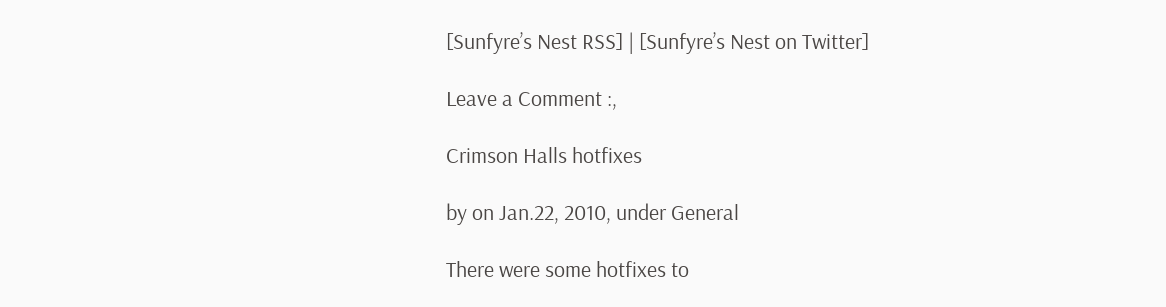[Sunfyre’s Nest RSS] | [Sunfyre’s Nest on Twitter]

Leave a Comment :,

Crimson Halls hotfixes

by on Jan.22, 2010, under General

There were some hotfixes to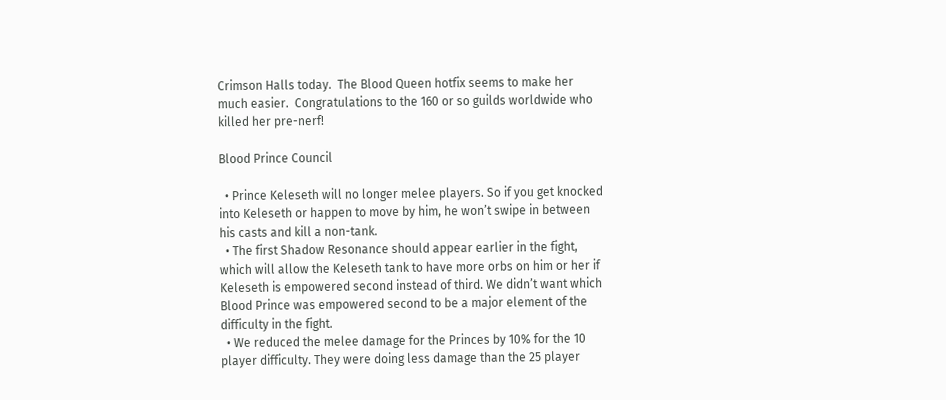Crimson Halls today.  The Blood Queen hotfix seems to make her much easier.  Congratulations to the 160 or so guilds worldwide who killed her pre-nerf!

Blood Prince Council

  • Prince Keleseth will no longer melee players. So if you get knocked into Keleseth or happen to move by him, he won’t swipe in between his casts and kill a non-tank.
  • The first Shadow Resonance should appear earlier in the fight, which will allow the Keleseth tank to have more orbs on him or her if Keleseth is empowered second instead of third. We didn’t want which Blood Prince was empowered second to be a major element of the difficulty in the fight.
  • We reduced the melee damage for the Princes by 10% for the 10 player difficulty. They were doing less damage than the 25 player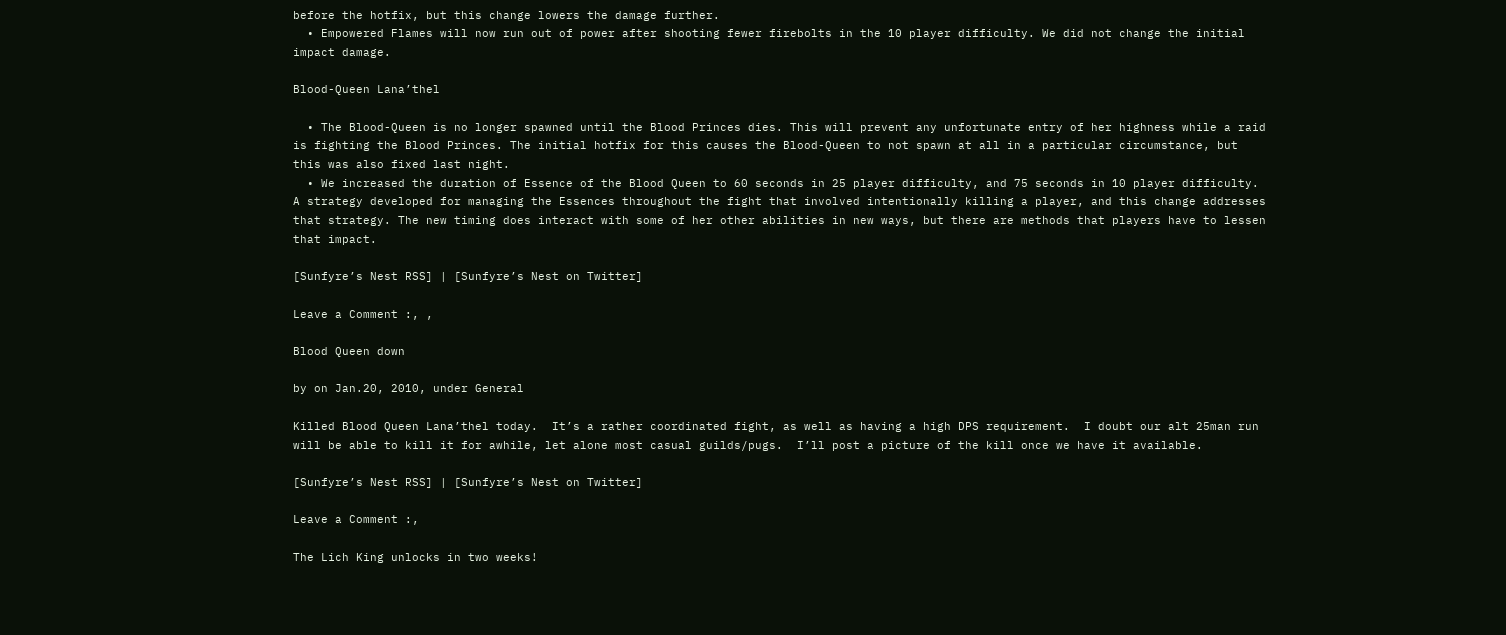before the hotfix, but this change lowers the damage further.
  • Empowered Flames will now run out of power after shooting fewer firebolts in the 10 player difficulty. We did not change the initial impact damage.

Blood-Queen Lana’thel

  • The Blood-Queen is no longer spawned until the Blood Princes dies. This will prevent any unfortunate entry of her highness while a raid is fighting the Blood Princes. The initial hotfix for this causes the Blood-Queen to not spawn at all in a particular circumstance, but this was also fixed last night.
  • We increased the duration of Essence of the Blood Queen to 60 seconds in 25 player difficulty, and 75 seconds in 10 player difficulty. A strategy developed for managing the Essences throughout the fight that involved intentionally killing a player, and this change addresses that strategy. The new timing does interact with some of her other abilities in new ways, but there are methods that players have to lessen that impact.

[Sunfyre’s Nest RSS] | [Sunfyre’s Nest on Twitter]

Leave a Comment :, ,

Blood Queen down

by on Jan.20, 2010, under General

Killed Blood Queen Lana’thel today.  It’s a rather coordinated fight, as well as having a high DPS requirement.  I doubt our alt 25man run will be able to kill it for awhile, let alone most casual guilds/pugs.  I’ll post a picture of the kill once we have it available.

[Sunfyre’s Nest RSS] | [Sunfyre’s Nest on Twitter]

Leave a Comment :,

The Lich King unlocks in two weeks!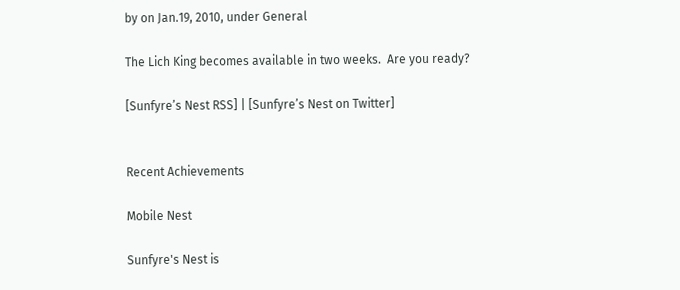by on Jan.19, 2010, under General

The Lich King becomes available in two weeks.  Are you ready?

[Sunfyre’s Nest RSS] | [Sunfyre’s Nest on Twitter]


Recent Achievements

Mobile Nest

Sunfyre's Nest is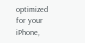optimized for your iPhone,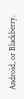Android, or Blackberry.